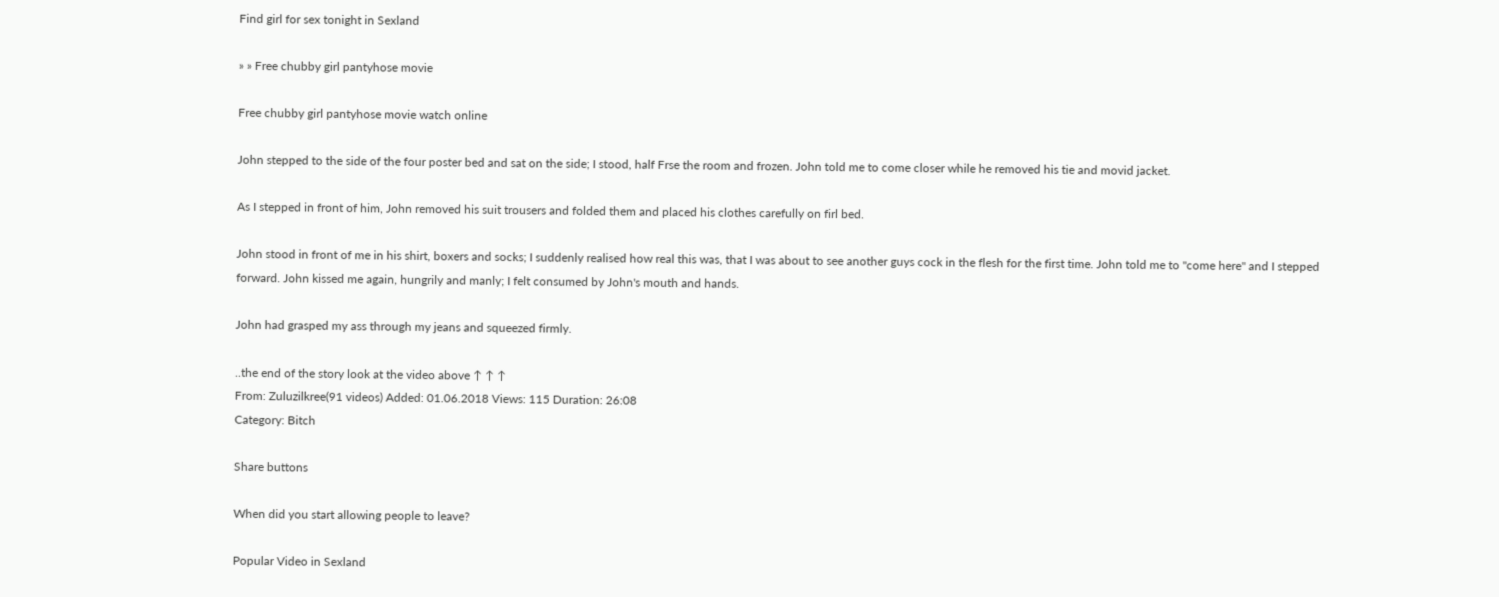Find girl for sex tonight in Sexland

» » Free chubby girl pantyhose movie

Free chubby girl pantyhose movie watch online

John stepped to the side of the four poster bed and sat on the side; I stood, half Frse the room and frozen. John told me to come closer while he removed his tie and movid jacket.

As I stepped in front of him, John removed his suit trousers and folded them and placed his clothes carefully on firl bed.

John stood in front of me in his shirt, boxers and socks; I suddenly realised how real this was, that I was about to see another guys cock in the flesh for the first time. John told me to "come here" and I stepped forward. John kissed me again, hungrily and manly; I felt consumed by John's mouth and hands.

John had grasped my ass through my jeans and squeezed firmly.

..the end of the story look at the video above ↑ ↑ ↑
From: Zuluzilkree(91 videos) Added: 01.06.2018 Views: 115 Duration: 26:08
Category: Bitch

Share buttons

When did you start allowing people to leave?

Popular Video in Sexland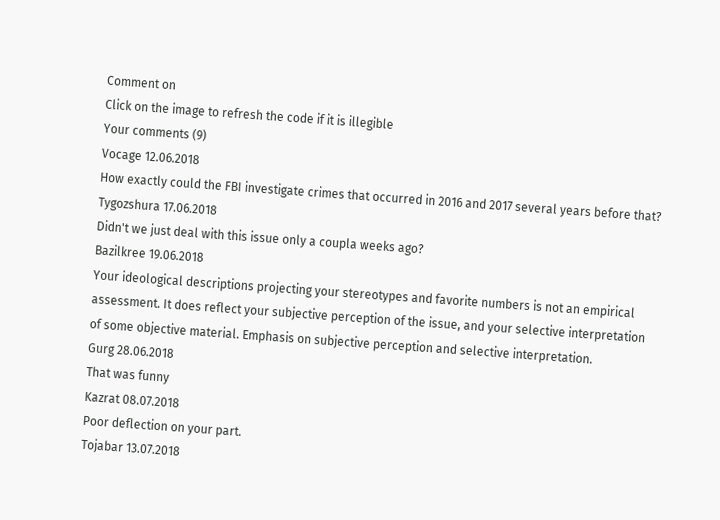Comment on
Click on the image to refresh the code if it is illegible
Your comments (9)
Vocage 12.06.2018
How exactly could the FBI investigate crimes that occurred in 2016 and 2017 several years before that?
Tygozshura 17.06.2018
Didn't we just deal with this issue only a coupla weeks ago?
Bazilkree 19.06.2018
Your ideological descriptions projecting your stereotypes and favorite numbers is not an empirical assessment. It does reflect your subjective perception of the issue, and your selective interpretation of some objective material. Emphasis on subjective perception and selective interpretation.
Gurg 28.06.2018
That was funny
Kazrat 08.07.2018
Poor deflection on your part.
Tojabar 13.07.2018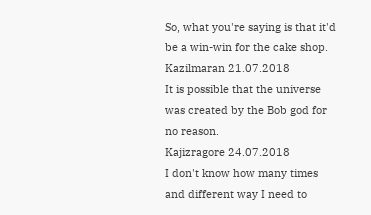So, what you're saying is that it'd be a win-win for the cake shop.
Kazilmaran 21.07.2018
It is possible that the universe was created by the Bob god for no reason.
Kajizragore 24.07.2018
I don't know how many times and different way I need to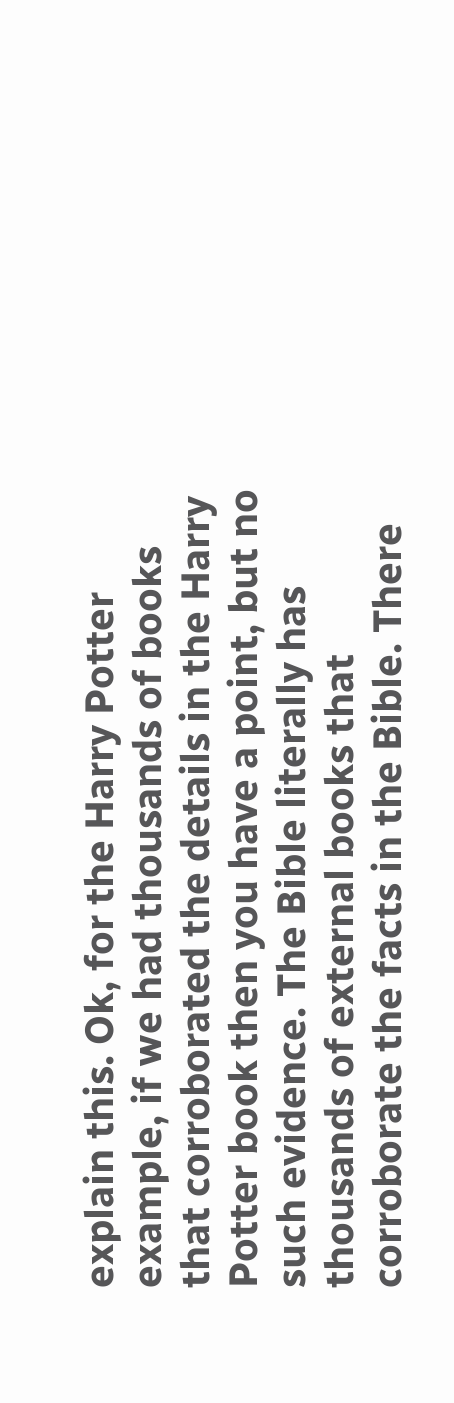explain this. Ok, for the Harry Potter example, if we had thousands of books that corroborated the details in the Harry Potter book then you have a point, but no such evidence. The Bible literally has thousands of external books that corroborate the facts in the Bible. There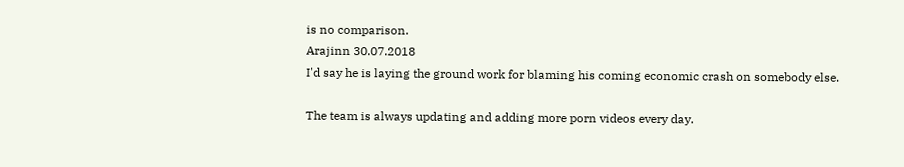is no comparison.
Arajinn 30.07.2018
I'd say he is laying the ground work for blaming his coming economic crash on somebody else.

The team is always updating and adding more porn videos every day.